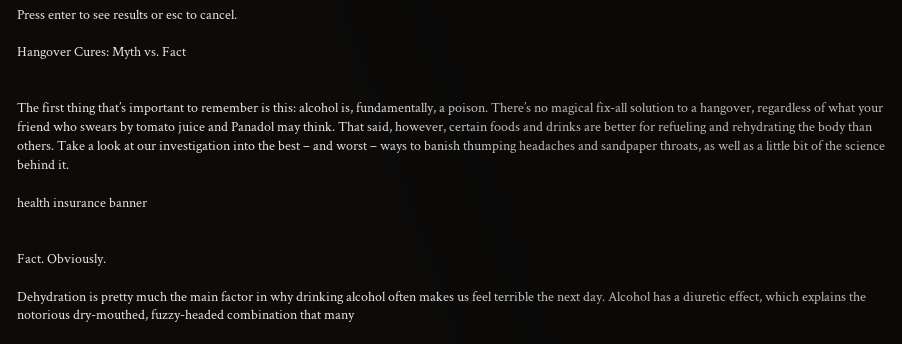Press enter to see results or esc to cancel.

Hangover Cures: Myth vs. Fact


The first thing that’s important to remember is this: alcohol is, fundamentally, a poison. There’s no magical fix-all solution to a hangover, regardless of what your friend who swears by tomato juice and Panadol may think. That said, however, certain foods and drinks are better for refueling and rehydrating the body than others. Take a look at our investigation into the best – and worst – ways to banish thumping headaches and sandpaper throats, as well as a little bit of the science behind it.

health insurance banner


Fact. Obviously.

Dehydration is pretty much the main factor in why drinking alcohol often makes us feel terrible the next day. Alcohol has a diuretic effect, which explains the notorious dry-mouthed, fuzzy-headed combination that many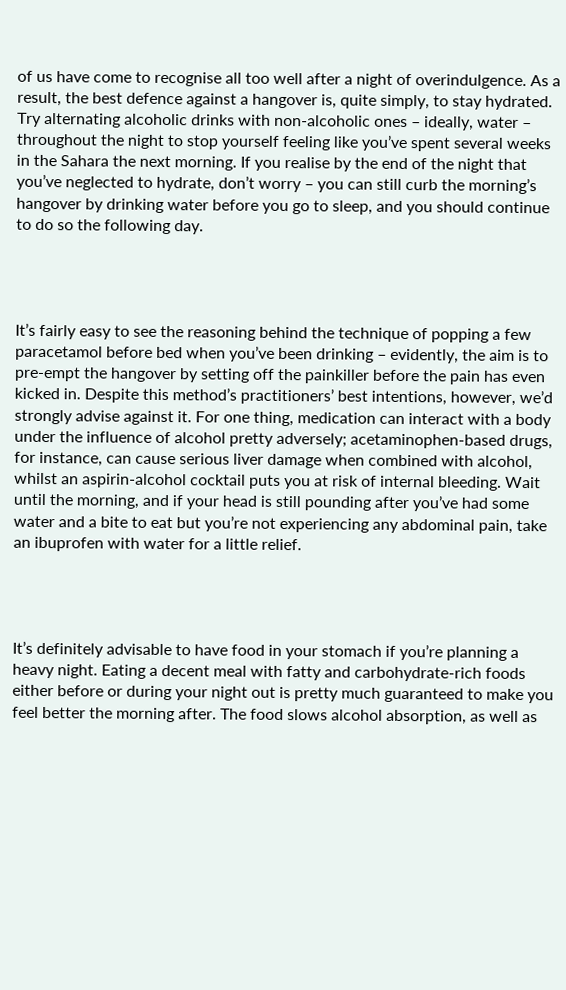of us have come to recognise all too well after a night of overindulgence. As a result, the best defence against a hangover is, quite simply, to stay hydrated. Try alternating alcoholic drinks with non-alcoholic ones – ideally, water – throughout the night to stop yourself feeling like you’ve spent several weeks in the Sahara the next morning. If you realise by the end of the night that you’ve neglected to hydrate, don’t worry – you can still curb the morning’s hangover by drinking water before you go to sleep, and you should continue to do so the following day.




It’s fairly easy to see the reasoning behind the technique of popping a few paracetamol before bed when you’ve been drinking – evidently, the aim is to pre-empt the hangover by setting off the painkiller before the pain has even kicked in. Despite this method’s practitioners’ best intentions, however, we’d strongly advise against it. For one thing, medication can interact with a body under the influence of alcohol pretty adversely; acetaminophen-based drugs, for instance, can cause serious liver damage when combined with alcohol, whilst an aspirin-alcohol cocktail puts you at risk of internal bleeding. Wait until the morning, and if your head is still pounding after you’ve had some water and a bite to eat but you’re not experiencing any abdominal pain, take an ibuprofen with water for a little relief.




It’s definitely advisable to have food in your stomach if you’re planning a heavy night. Eating a decent meal with fatty and carbohydrate-rich foods either before or during your night out is pretty much guaranteed to make you feel better the morning after. The food slows alcohol absorption, as well as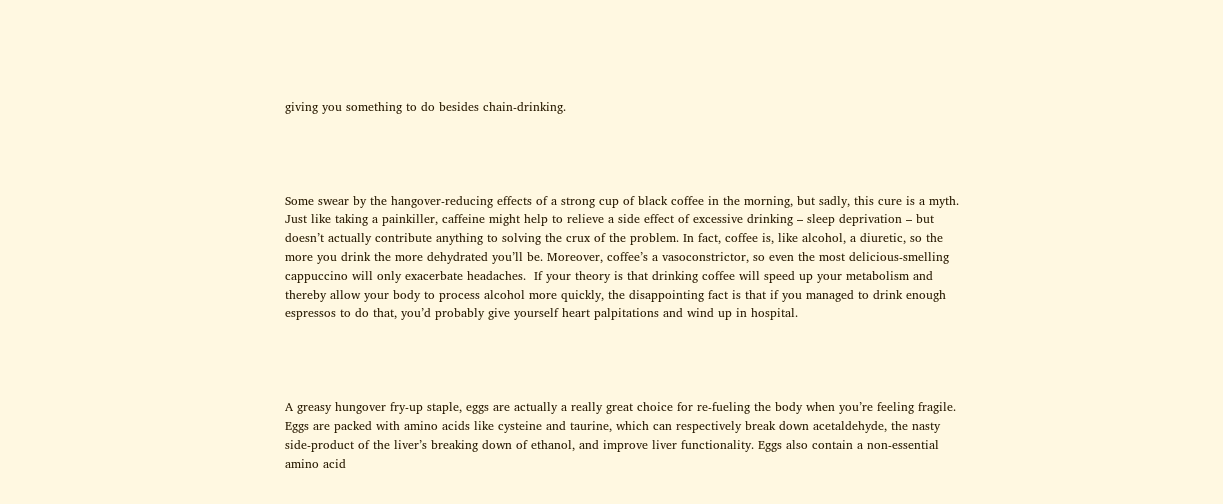giving you something to do besides chain-drinking.




Some swear by the hangover-reducing effects of a strong cup of black coffee in the morning, but sadly, this cure is a myth. Just like taking a painkiller, caffeine might help to relieve a side effect of excessive drinking – sleep deprivation – but doesn’t actually contribute anything to solving the crux of the problem. In fact, coffee is, like alcohol, a diuretic, so the more you drink the more dehydrated you’ll be. Moreover, coffee’s a vasoconstrictor, so even the most delicious-smelling cappuccino will only exacerbate headaches.  If your theory is that drinking coffee will speed up your metabolism and thereby allow your body to process alcohol more quickly, the disappointing fact is that if you managed to drink enough espressos to do that, you’d probably give yourself heart palpitations and wind up in hospital.




A greasy hungover fry-up staple, eggs are actually a really great choice for re-fueling the body when you’re feeling fragile. Eggs are packed with amino acids like cysteine and taurine, which can respectively break down acetaldehyde, the nasty side-product of the liver’s breaking down of ethanol, and improve liver functionality. Eggs also contain a non-essential amino acid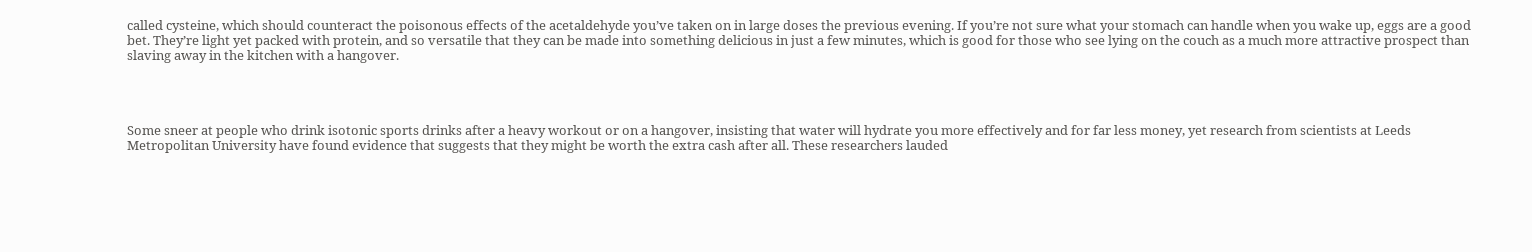called cysteine, which should counteract the poisonous effects of the acetaldehyde you’ve taken on in large doses the previous evening. If you’re not sure what your stomach can handle when you wake up, eggs are a good bet. They’re light yet packed with protein, and so versatile that they can be made into something delicious in just a few minutes, which is good for those who see lying on the couch as a much more attractive prospect than slaving away in the kitchen with a hangover.




Some sneer at people who drink isotonic sports drinks after a heavy workout or on a hangover, insisting that water will hydrate you more effectively and for far less money, yet research from scientists at Leeds Metropolitan University have found evidence that suggests that they might be worth the extra cash after all. These researchers lauded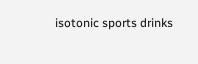isotonic sports drinks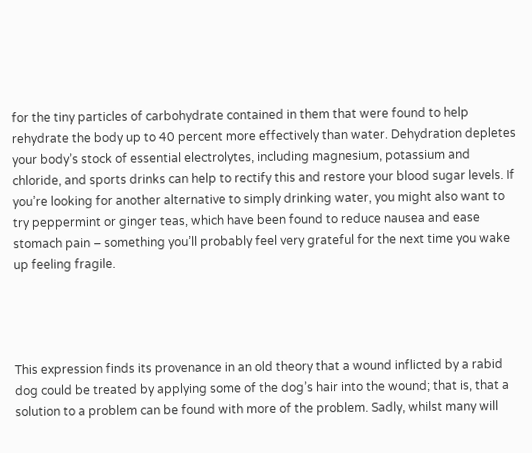for the tiny particles of carbohydrate contained in them that were found to help rehydrate the body up to 40 percent more effectively than water. Dehydration depletes your body’s stock of essential electrolytes, including magnesium, potassium and chloride, and sports drinks can help to rectify this and restore your blood sugar levels. If you’re looking for another alternative to simply drinking water, you might also want to try peppermint or ginger teas, which have been found to reduce nausea and ease stomach pain – something you’ll probably feel very grateful for the next time you wake up feeling fragile.




This expression finds its provenance in an old theory that a wound inflicted by a rabid dog could be treated by applying some of the dog’s hair into the wound; that is, that a solution to a problem can be found with more of the problem. Sadly, whilst many will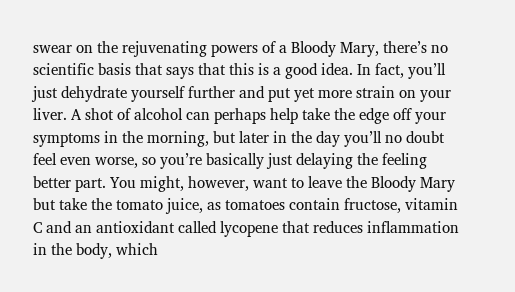swear on the rejuvenating powers of a Bloody Mary, there’s no scientific basis that says that this is a good idea. In fact, you’ll just dehydrate yourself further and put yet more strain on your liver. A shot of alcohol can perhaps help take the edge off your symptoms in the morning, but later in the day you’ll no doubt feel even worse, so you’re basically just delaying the feeling better part. You might, however, want to leave the Bloody Mary but take the tomato juice, as tomatoes contain fructose, vitamin C and an antioxidant called lycopene that reduces inflammation in the body, which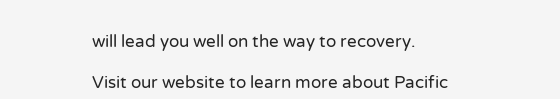will lead you well on the way to recovery.

Visit our website to learn more about Pacific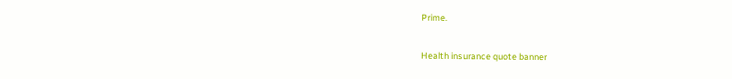Prime.

Health insurance quote banner